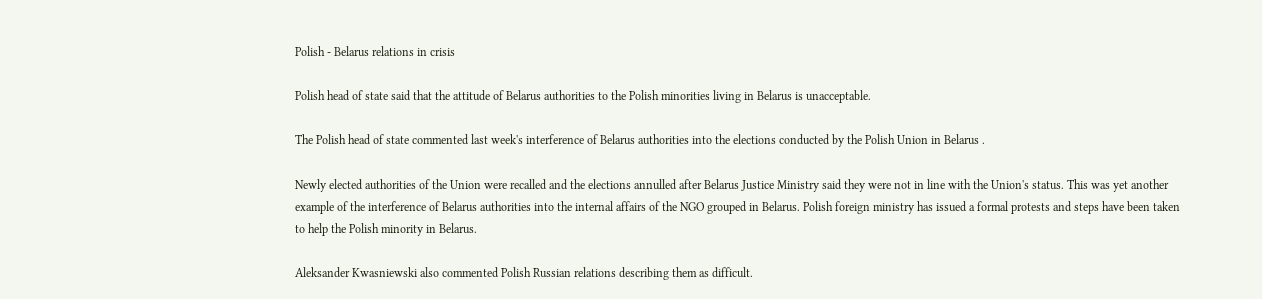Polish - Belarus relations in crisis

Polish head of state said that the attitude of Belarus authorities to the Polish minorities living in Belarus is unacceptable.

The Polish head of state commented last week's interference of Belarus authorities into the elections conducted by the Polish Union in Belarus .

Newly elected authorities of the Union were recalled and the elections annulled after Belarus Justice Ministry said they were not in line with the Union's status. This was yet another example of the interference of Belarus authorities into the internal affairs of the NGO grouped in Belarus. Polish foreign ministry has issued a formal protests and steps have been taken to help the Polish minority in Belarus.

Aleksander Kwasniewski also commented Polish Russian relations describing them as difficult.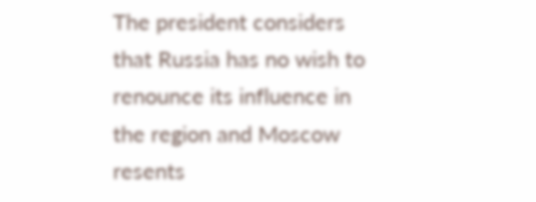The president considers that Russia has no wish to renounce its influence in the region and Moscow resents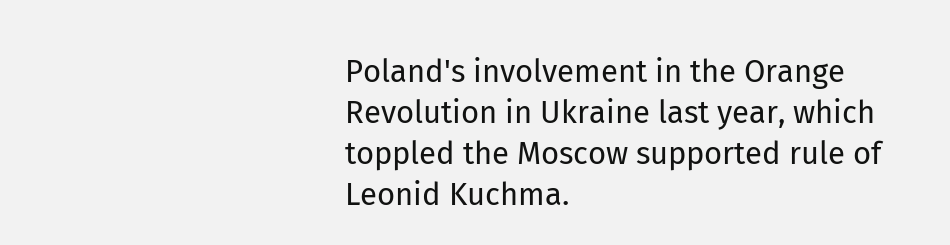Poland's involvement in the Orange Revolution in Ukraine last year, which toppled the Moscow supported rule of Leonid Kuchma.